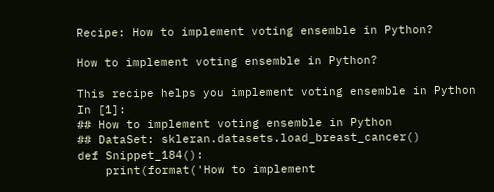Recipe: How to implement voting ensemble in Python?

How to implement voting ensemble in Python?

This recipe helps you implement voting ensemble in Python
In [1]:
## How to implement voting ensemble in Python
## DataSet: skleran.datasets.load_breast_cancer()
def Snippet_184():
    print(format('How to implement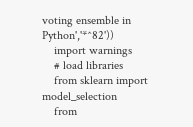voting ensemble in Python','*^82'))
    import warnings
    # load libraries
    from sklearn import model_selection
    from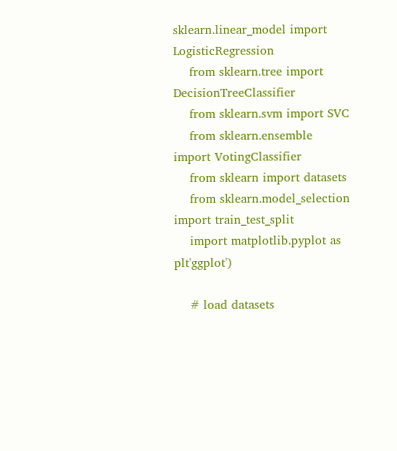sklearn.linear_model import LogisticRegression
    from sklearn.tree import DecisionTreeClassifier
    from sklearn.svm import SVC
    from sklearn.ensemble import VotingClassifier
    from sklearn import datasets
    from sklearn.model_selection import train_test_split
    import matplotlib.pyplot as plt'ggplot')

    # load datasets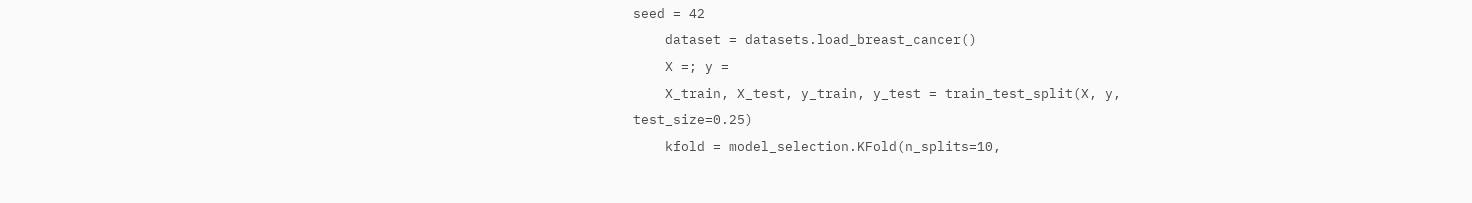seed = 42
    dataset = datasets.load_breast_cancer()
    X =; y =
    X_train, X_test, y_train, y_test = train_test_split(X, y, test_size=0.25)
    kfold = model_selection.KFold(n_splits=10,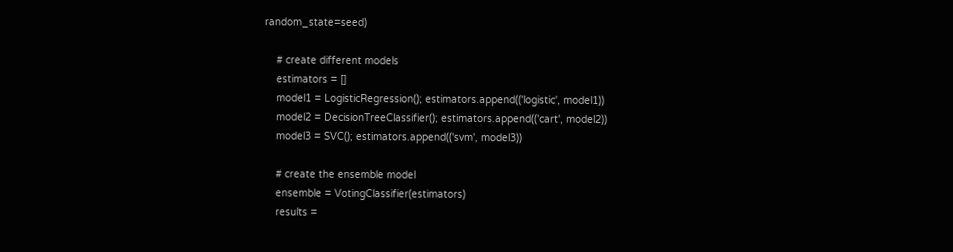random_state=seed)

    # create different models
    estimators = []
    model1 = LogisticRegression(); estimators.append(('logistic', model1))
    model2 = DecisionTreeClassifier(); estimators.append(('cart', model2))
    model3 = SVC(); estimators.append(('svm', model3))

    # create the ensemble model
    ensemble = VotingClassifier(estimators)
    results =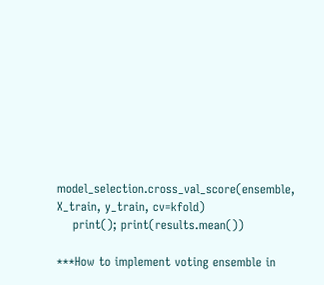model_selection.cross_val_score(ensemble, X_train, y_train, cv=kfold)
    print(); print(results.mean())

***How to implement voting ensemble in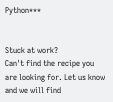Python***


Stuck at work?
Can't find the recipe you are looking for. Let us know and we will find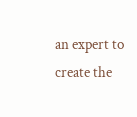an expert to create the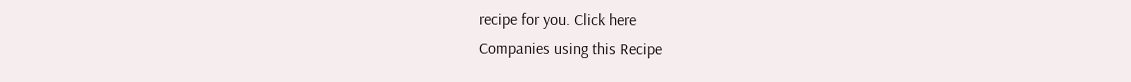recipe for you. Click here
Companies using this Recipe